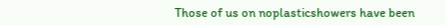Those of us on noplasticshowers have been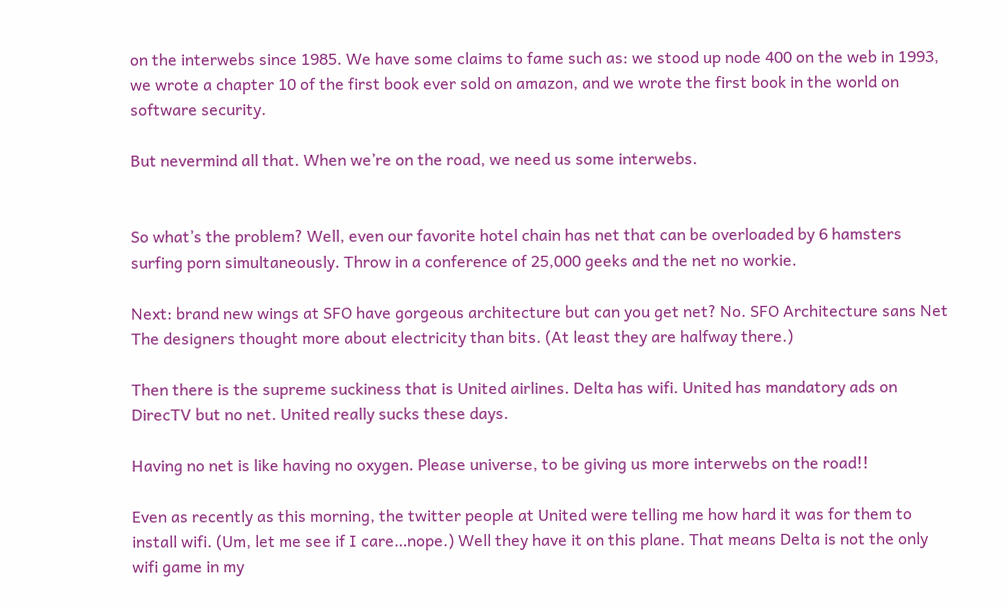on the interwebs since 1985. We have some claims to fame such as: we stood up node 400 on the web in 1993, we wrote a chapter 10 of the first book ever sold on amazon, and we wrote the first book in the world on software security.

But nevermind all that. When we’re on the road, we need us some interwebs.


So what’s the problem? Well, even our favorite hotel chain has net that can be overloaded by 6 hamsters surfing porn simultaneously. Throw in a conference of 25,000 geeks and the net no workie.

Next: brand new wings at SFO have gorgeous architecture but can you get net? No. SFO Architecture sans Net The designers thought more about electricity than bits. (At least they are halfway there.)

Then there is the supreme suckiness that is United airlines. Delta has wifi. United has mandatory ads on DirecTV but no net. United really sucks these days.

Having no net is like having no oxygen. Please universe, to be giving us more interwebs on the road!!

Even as recently as this morning, the twitter people at United were telling me how hard it was for them to install wifi. (Um, let me see if I care…nope.) Well they have it on this plane. That means Delta is not the only wifi game in my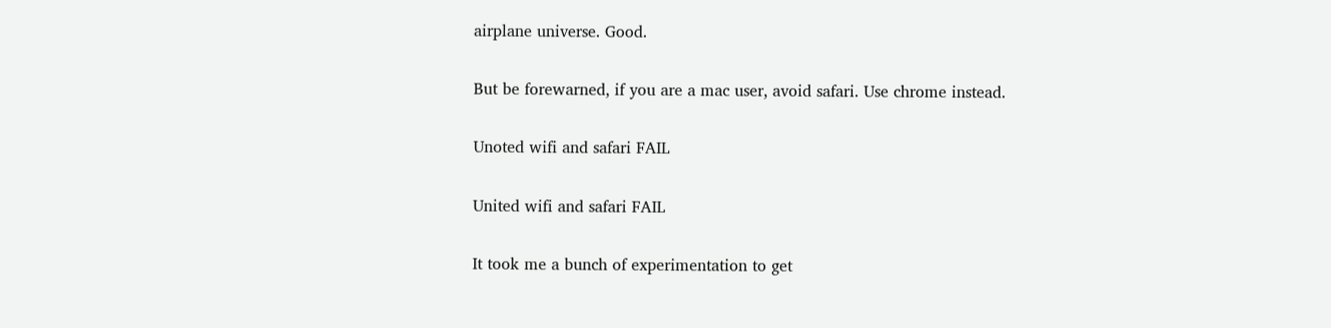airplane universe. Good.

But be forewarned, if you are a mac user, avoid safari. Use chrome instead.

Unoted wifi and safari FAIL

United wifi and safari FAIL

It took me a bunch of experimentation to get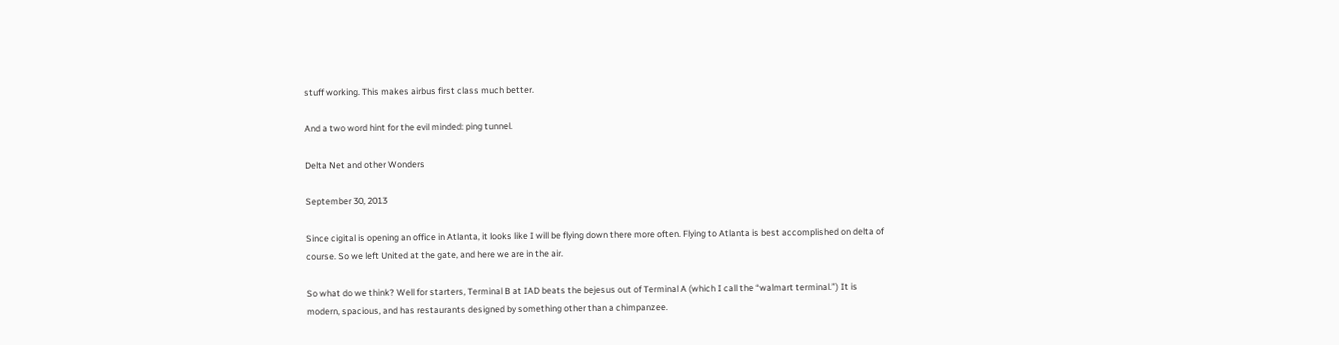stuff working. This makes airbus first class much better.

And a two word hint for the evil minded: ping tunnel.

Delta Net and other Wonders

September 30, 2013

Since cigital is opening an office in Atlanta, it looks like I will be flying down there more often. Flying to Atlanta is best accomplished on delta of course. So we left United at the gate, and here we are in the air.

So what do we think? Well for starters, Terminal B at IAD beats the bejesus out of Terminal A (which I call the “walmart terminal.”) It is modern, spacious, and has restaurants designed by something other than a chimpanzee.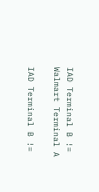IAD Terminal B != Walmart Terminal A

IAD Terminal B !=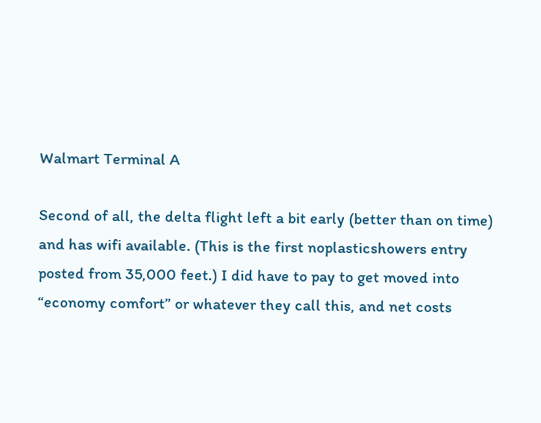Walmart Terminal A

Second of all, the delta flight left a bit early (better than on time) and has wifi available. (This is the first noplasticshowers entry posted from 35,000 feet.) I did have to pay to get moved into “economy comfort” or whatever they call this, and net costs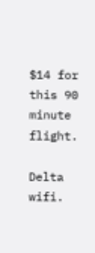$14 for this 90 minute flight.

Delta wifi.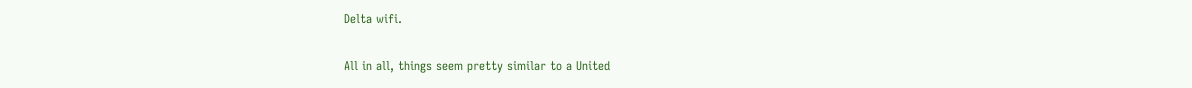Delta wifi.

All in all, things seem pretty similar to a United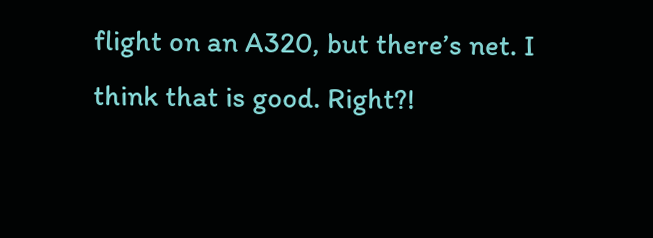flight on an A320, but there’s net. I think that is good. Right?!